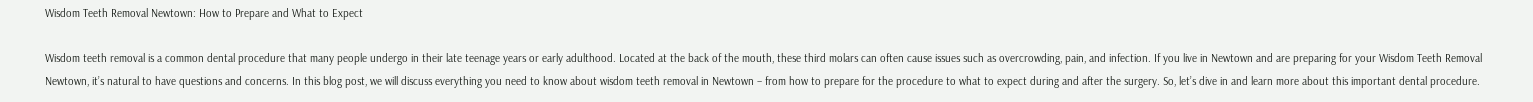Wisdom Teeth Removal Newtown: How to Prepare and What to Expect

Wisdom teeth removal is a common dental procedure that many people undergo in their late teenage years or early adulthood. Located at the back of the mouth, these third molars can often cause issues such as overcrowding, pain, and infection. If you live in Newtown and are preparing for your Wisdom Teeth Removal Newtown, it’s natural to have questions and concerns. In this blog post, we will discuss everything you need to know about wisdom teeth removal in Newtown – from how to prepare for the procedure to what to expect during and after the surgery. So, let’s dive in and learn more about this important dental procedure.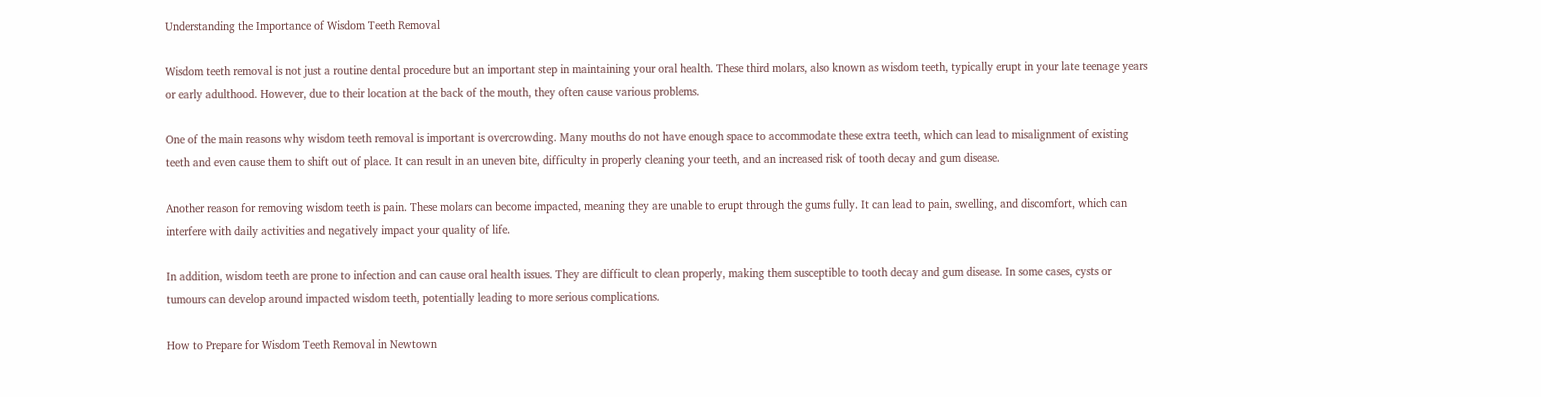Understanding the Importance of Wisdom Teeth Removal

Wisdom teeth removal is not just a routine dental procedure but an important step in maintaining your oral health. These third molars, also known as wisdom teeth, typically erupt in your late teenage years or early adulthood. However, due to their location at the back of the mouth, they often cause various problems.

One of the main reasons why wisdom teeth removal is important is overcrowding. Many mouths do not have enough space to accommodate these extra teeth, which can lead to misalignment of existing teeth and even cause them to shift out of place. It can result in an uneven bite, difficulty in properly cleaning your teeth, and an increased risk of tooth decay and gum disease.

Another reason for removing wisdom teeth is pain. These molars can become impacted, meaning they are unable to erupt through the gums fully. It can lead to pain, swelling, and discomfort, which can interfere with daily activities and negatively impact your quality of life.

In addition, wisdom teeth are prone to infection and can cause oral health issues. They are difficult to clean properly, making them susceptible to tooth decay and gum disease. In some cases, cysts or tumours can develop around impacted wisdom teeth, potentially leading to more serious complications.

How to Prepare for Wisdom Teeth Removal in Newtown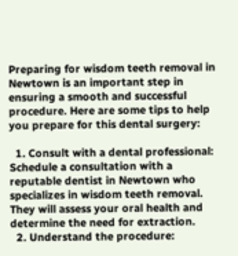Preparing for wisdom teeth removal in Newtown is an important step in ensuring a smooth and successful procedure. Here are some tips to help you prepare for this dental surgery:

  1. Consult with a dental professional: Schedule a consultation with a reputable dentist in Newtown who specializes in wisdom teeth removal. They will assess your oral health and determine the need for extraction.
  2. Understand the procedure: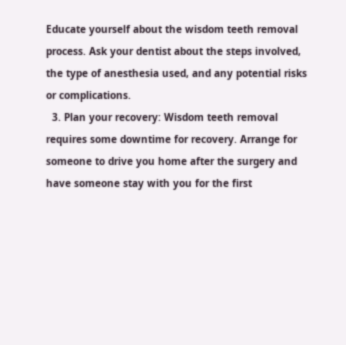Educate yourself about the wisdom teeth removal process. Ask your dentist about the steps involved, the type of anesthesia used, and any potential risks or complications.
  3. Plan your recovery: Wisdom teeth removal requires some downtime for recovery. Arrange for someone to drive you home after the surgery and have someone stay with you for the first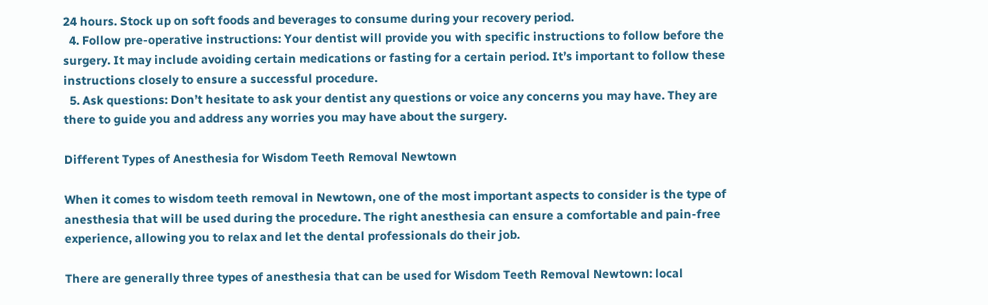24 hours. Stock up on soft foods and beverages to consume during your recovery period.
  4. Follow pre-operative instructions: Your dentist will provide you with specific instructions to follow before the surgery. It may include avoiding certain medications or fasting for a certain period. It’s important to follow these instructions closely to ensure a successful procedure.
  5. Ask questions: Don’t hesitate to ask your dentist any questions or voice any concerns you may have. They are there to guide you and address any worries you may have about the surgery.

Different Types of Anesthesia for Wisdom Teeth Removal Newtown

When it comes to wisdom teeth removal in Newtown, one of the most important aspects to consider is the type of anesthesia that will be used during the procedure. The right anesthesia can ensure a comfortable and pain-free experience, allowing you to relax and let the dental professionals do their job.

There are generally three types of anesthesia that can be used for Wisdom Teeth Removal Newtown: local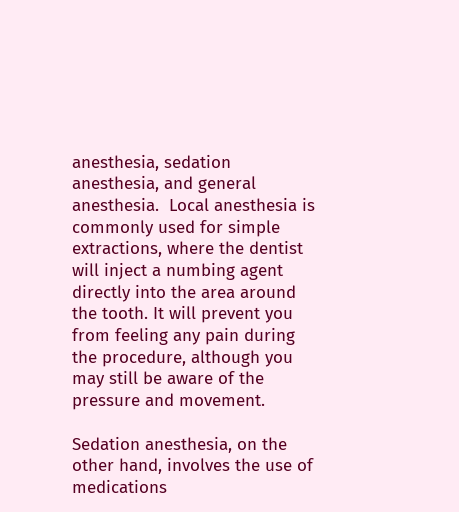anesthesia, sedation anesthesia, and general anesthesia.  Local anesthesia is commonly used for simple extractions, where the dentist will inject a numbing agent directly into the area around the tooth. It will prevent you from feeling any pain during the procedure, although you may still be aware of the pressure and movement.

Sedation anesthesia, on the other hand, involves the use of medications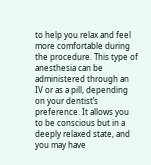to help you relax and feel more comfortable during the procedure. This type of anesthesia can be administered through an IV or as a pill, depending on your dentist’s preference. It allows you to be conscious but in a deeply relaxed state, and you may have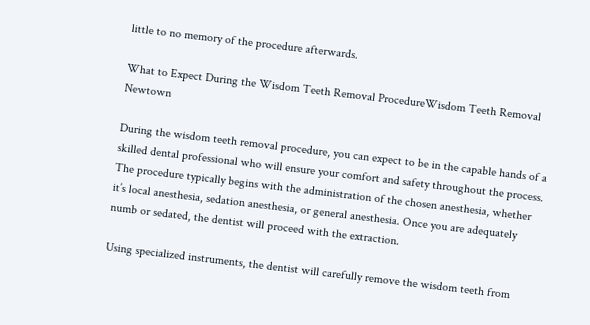little to no memory of the procedure afterwards.

What to Expect During the Wisdom Teeth Removal ProcedureWisdom Teeth Removal Newtown

During the wisdom teeth removal procedure, you can expect to be in the capable hands of a skilled dental professional who will ensure your comfort and safety throughout the process. The procedure typically begins with the administration of the chosen anesthesia, whether it’s local anesthesia, sedation anesthesia, or general anesthesia. Once you are adequately numb or sedated, the dentist will proceed with the extraction.

Using specialized instruments, the dentist will carefully remove the wisdom teeth from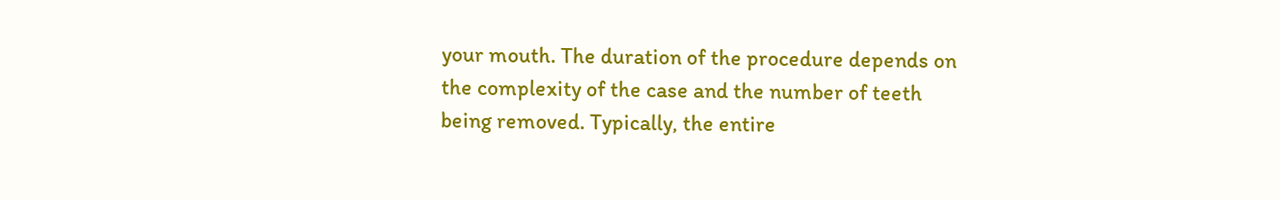your mouth. The duration of the procedure depends on the complexity of the case and the number of teeth being removed. Typically, the entire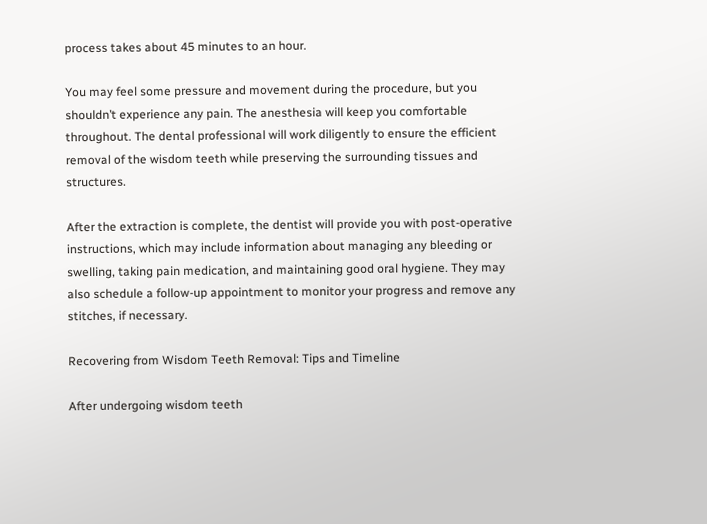process takes about 45 minutes to an hour.

You may feel some pressure and movement during the procedure, but you shouldn’t experience any pain. The anesthesia will keep you comfortable throughout. The dental professional will work diligently to ensure the efficient removal of the wisdom teeth while preserving the surrounding tissues and structures.

After the extraction is complete, the dentist will provide you with post-operative instructions, which may include information about managing any bleeding or swelling, taking pain medication, and maintaining good oral hygiene. They may also schedule a follow-up appointment to monitor your progress and remove any stitches, if necessary.

Recovering from Wisdom Teeth Removal: Tips and Timeline

After undergoing wisdom teeth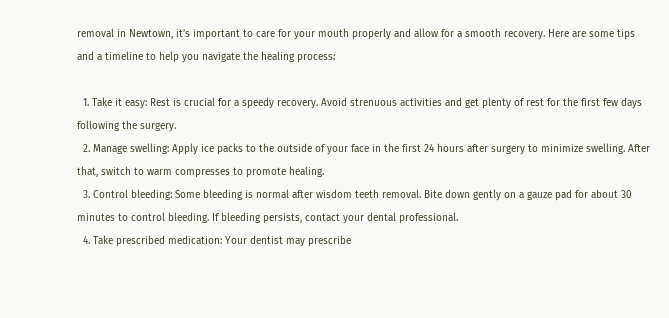removal in Newtown, it’s important to care for your mouth properly and allow for a smooth recovery. Here are some tips and a timeline to help you navigate the healing process:

  1. Take it easy: Rest is crucial for a speedy recovery. Avoid strenuous activities and get plenty of rest for the first few days following the surgery.
  2. Manage swelling: Apply ice packs to the outside of your face in the first 24 hours after surgery to minimize swelling. After that, switch to warm compresses to promote healing.
  3. Control bleeding: Some bleeding is normal after wisdom teeth removal. Bite down gently on a gauze pad for about 30 minutes to control bleeding. If bleeding persists, contact your dental professional.
  4. Take prescribed medication: Your dentist may prescribe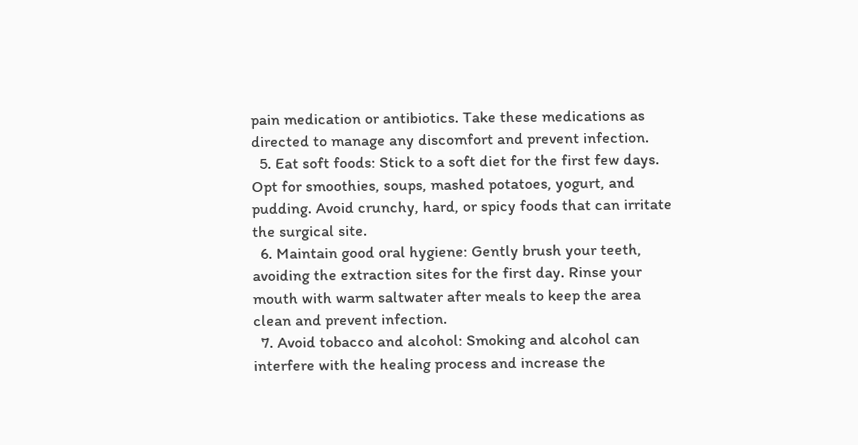pain medication or antibiotics. Take these medications as directed to manage any discomfort and prevent infection.
  5. Eat soft foods: Stick to a soft diet for the first few days. Opt for smoothies, soups, mashed potatoes, yogurt, and pudding. Avoid crunchy, hard, or spicy foods that can irritate the surgical site.
  6. Maintain good oral hygiene: Gently brush your teeth, avoiding the extraction sites for the first day. Rinse your mouth with warm saltwater after meals to keep the area clean and prevent infection.
  7. Avoid tobacco and alcohol: Smoking and alcohol can interfere with the healing process and increase the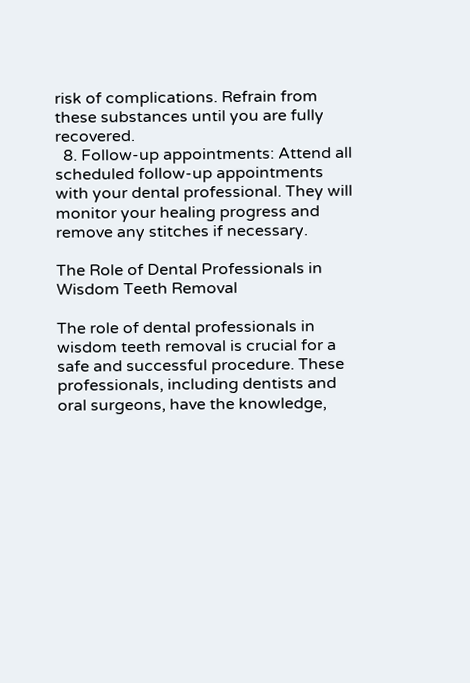risk of complications. Refrain from these substances until you are fully recovered.
  8. Follow-up appointments: Attend all scheduled follow-up appointments with your dental professional. They will monitor your healing progress and remove any stitches if necessary.

The Role of Dental Professionals in Wisdom Teeth Removal

The role of dental professionals in wisdom teeth removal is crucial for a safe and successful procedure. These professionals, including dentists and oral surgeons, have the knowledge,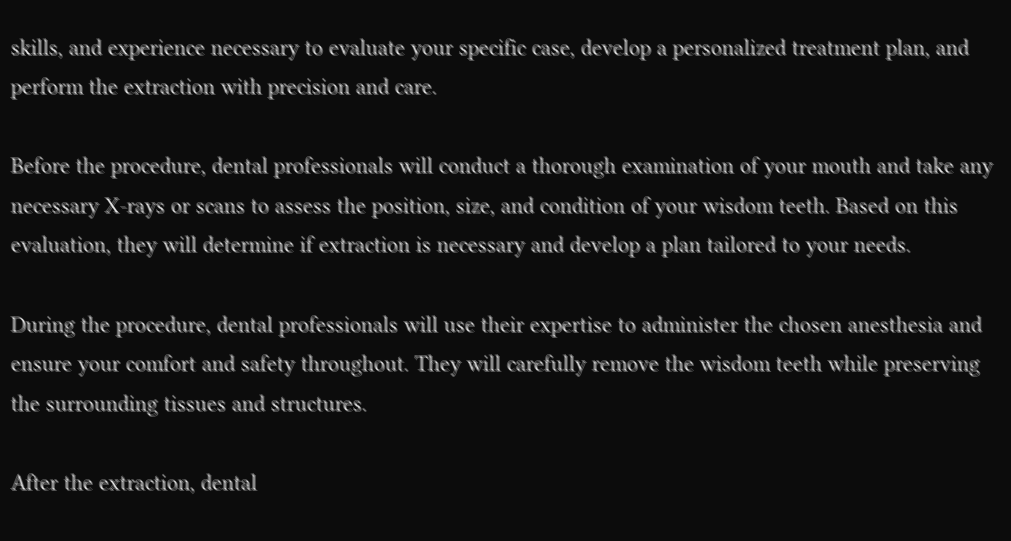skills, and experience necessary to evaluate your specific case, develop a personalized treatment plan, and perform the extraction with precision and care.

Before the procedure, dental professionals will conduct a thorough examination of your mouth and take any necessary X-rays or scans to assess the position, size, and condition of your wisdom teeth. Based on this evaluation, they will determine if extraction is necessary and develop a plan tailored to your needs.

During the procedure, dental professionals will use their expertise to administer the chosen anesthesia and ensure your comfort and safety throughout. They will carefully remove the wisdom teeth while preserving the surrounding tissues and structures.

After the extraction, dental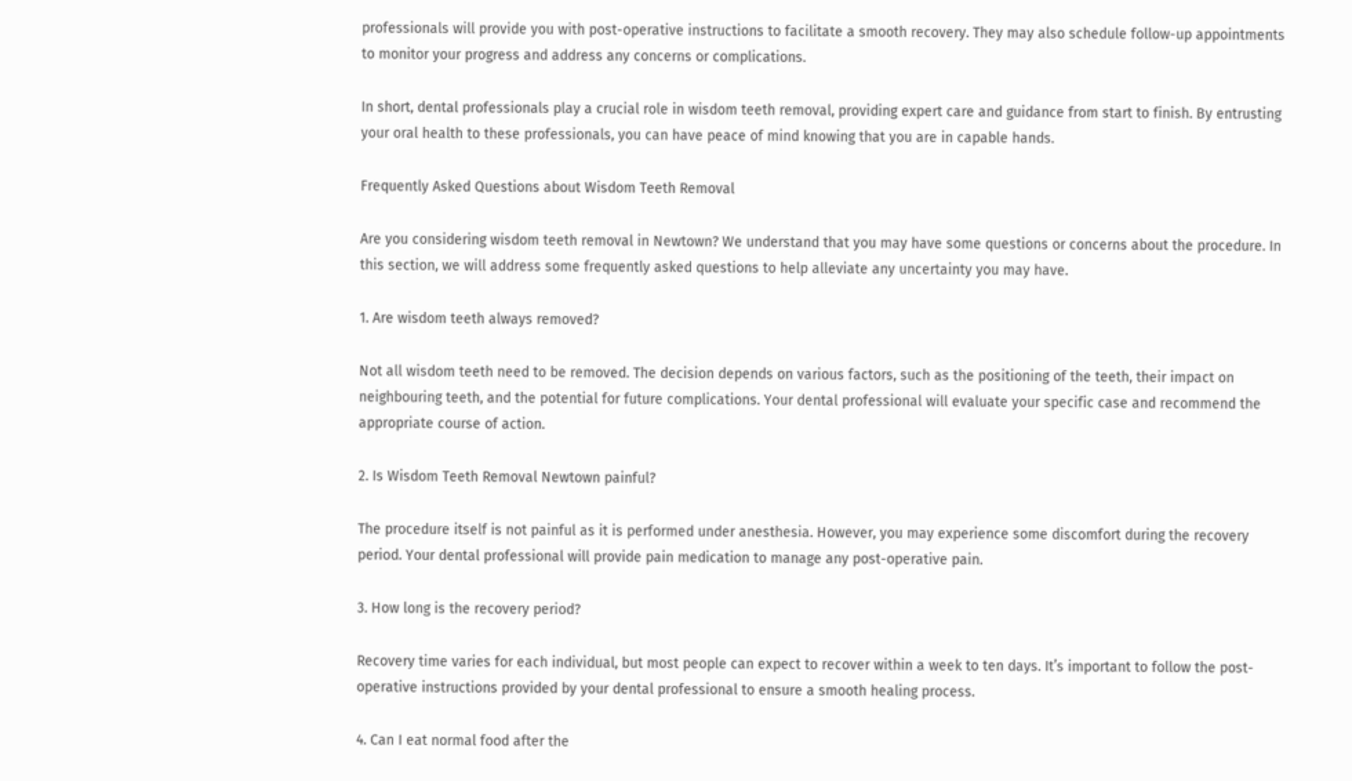professionals will provide you with post-operative instructions to facilitate a smooth recovery. They may also schedule follow-up appointments to monitor your progress and address any concerns or complications.

In short, dental professionals play a crucial role in wisdom teeth removal, providing expert care and guidance from start to finish. By entrusting your oral health to these professionals, you can have peace of mind knowing that you are in capable hands.

Frequently Asked Questions about Wisdom Teeth Removal

Are you considering wisdom teeth removal in Newtown? We understand that you may have some questions or concerns about the procedure. In this section, we will address some frequently asked questions to help alleviate any uncertainty you may have.

1. Are wisdom teeth always removed?

Not all wisdom teeth need to be removed. The decision depends on various factors, such as the positioning of the teeth, their impact on neighbouring teeth, and the potential for future complications. Your dental professional will evaluate your specific case and recommend the appropriate course of action.

2. Is Wisdom Teeth Removal Newtown painful?

The procedure itself is not painful as it is performed under anesthesia. However, you may experience some discomfort during the recovery period. Your dental professional will provide pain medication to manage any post-operative pain.

3. How long is the recovery period?

Recovery time varies for each individual, but most people can expect to recover within a week to ten days. It’s important to follow the post-operative instructions provided by your dental professional to ensure a smooth healing process.

4. Can I eat normal food after the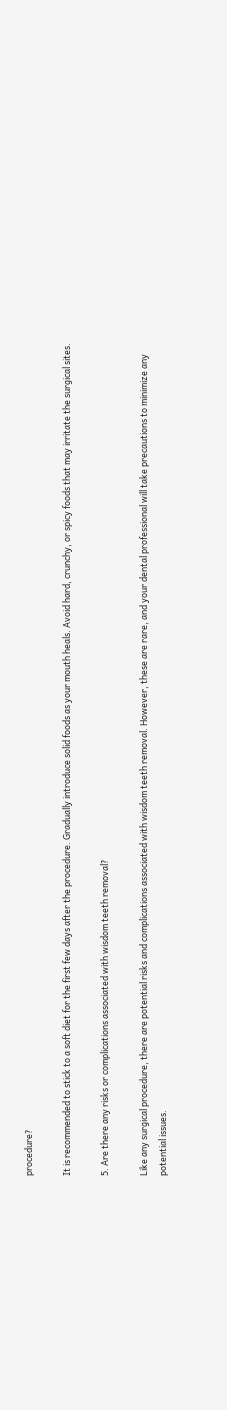procedure?

It is recommended to stick to a soft diet for the first few days after the procedure. Gradually introduce solid foods as your mouth heals. Avoid hard, crunchy, or spicy foods that may irritate the surgical sites.

5. Are there any risks or complications associated with wisdom teeth removal?

Like any surgical procedure, there are potential risks and complications associated with wisdom teeth removal. However, these are rare, and your dental professional will take precautions to minimize any potential issues.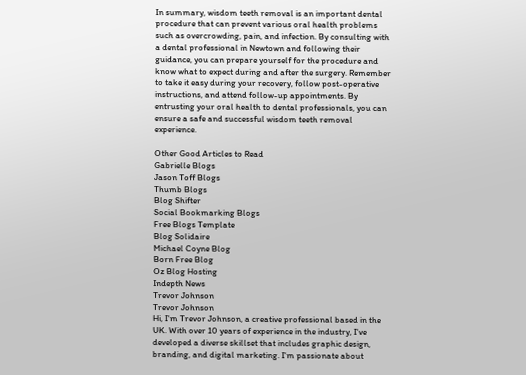In summary, wisdom teeth removal is an important dental procedure that can prevent various oral health problems such as overcrowding, pain, and infection. By consulting with a dental professional in Newtown and following their guidance, you can prepare yourself for the procedure and know what to expect during and after the surgery. Remember to take it easy during your recovery, follow post-operative instructions, and attend follow-up appointments. By entrusting your oral health to dental professionals, you can ensure a safe and successful wisdom teeth removal experience.

Other Good Articles to Read
Gabrielle Blogs
Jason Toff Blogs
Thumb Blogs
Blog Shifter
Social Bookmarking Blogs
Free Blogs Template
Blog Solidaire
Michael Coyne Blog
Born Free Blog
Oz Blog Hosting
Indepth News
Trevor Johnson
Trevor Johnson
Hi, I'm Trevor Johnson, a creative professional based in the UK. With over 10 years of experience in the industry, I've developed a diverse skillset that includes graphic design, branding, and digital marketing. I'm passionate about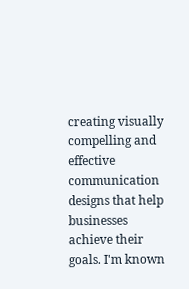creating visually compelling and effective communication designs that help businesses achieve their goals. I'm known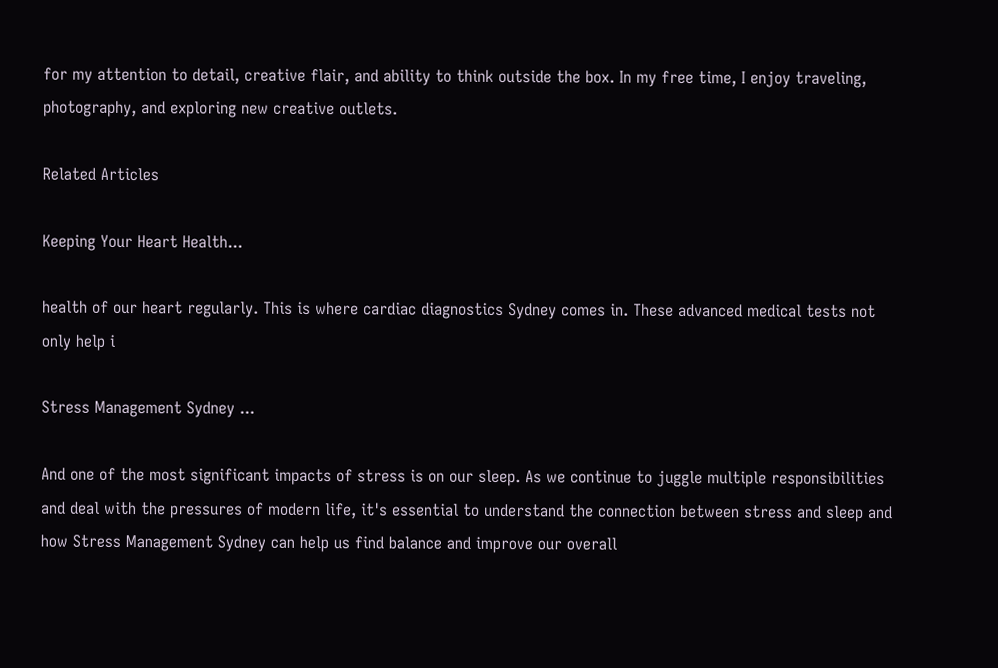for my attention to detail, creative flair, and ability to think outside the box. In my free time, I enjoy traveling, photography, and exploring new creative outlets.

Related Articles

Keeping Your Heart Health...

health of our heart regularly. This is where cardiac diagnostics Sydney comes in. These advanced medical tests not only help i

Stress Management Sydney ...

And one of the most significant impacts of stress is on our sleep. As we continue to juggle multiple responsibilities and deal with the pressures of modern life, it's essential to understand the connection between stress and sleep and how Stress Management Sydney can help us find balance and improve our overall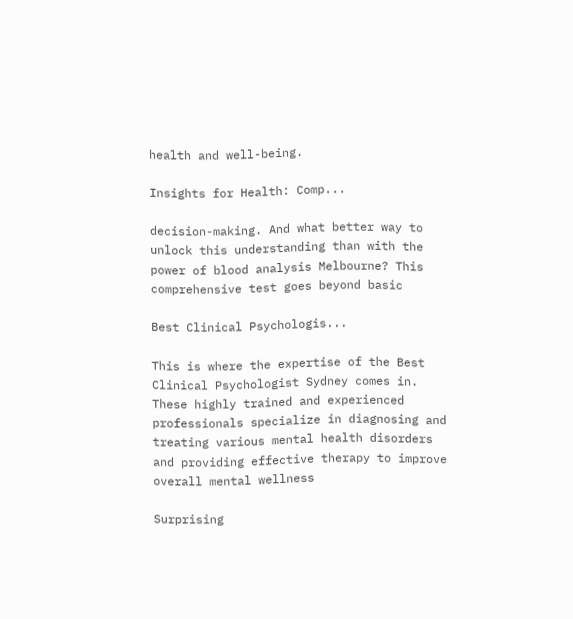health and well-being.

Insights for Health: Comp...

decision-making. And what better way to unlock this understanding than with the power of blood analysis Melbourne? This comprehensive test goes beyond basic

Best Clinical Psychologis...

This is where the expertise of the Best Clinical Psychologist Sydney comes in. These highly trained and experienced professionals specialize in diagnosing and treating various mental health disorders and providing effective therapy to improve overall mental wellness

Surprising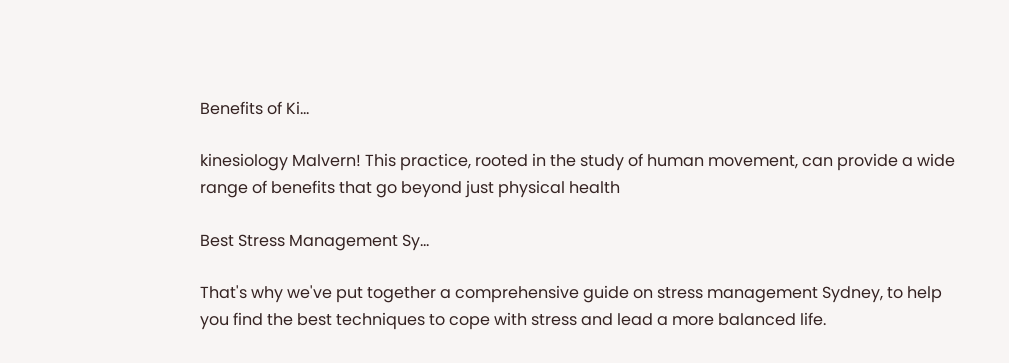Benefits of Ki...

kinesiology Malvern! This practice, rooted in the study of human movement, can provide a wide range of benefits that go beyond just physical health

Best Stress Management Sy...

That's why we've put together a comprehensive guide on stress management Sydney, to help you find the best techniques to cope with stress and lead a more balanced life.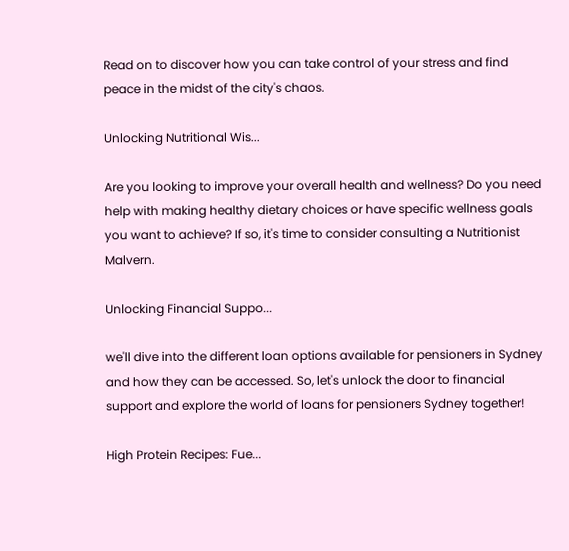Read on to discover how you can take control of your stress and find peace in the midst of the city's chaos.

Unlocking Nutritional Wis...

Are you looking to improve your overall health and wellness? Do you need help with making healthy dietary choices or have specific wellness goals you want to achieve? If so, it's time to consider consulting a Nutritionist Malvern.

Unlocking Financial Suppo...

we'll dive into the different loan options available for pensioners in Sydney and how they can be accessed. So, let's unlock the door to financial support and explore the world of loans for pensioners Sydney together!

High Protein Recipes: Fue...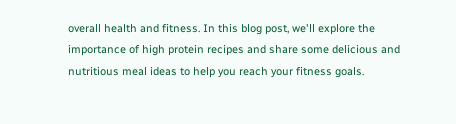overall health and fitness. In this blog post, we'll explore the importance of high protein recipes and share some delicious and nutritious meal ideas to help you reach your fitness goals.